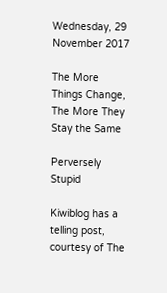Wednesday, 29 November 2017

The More Things Change, The More They Stay the Same

Perversely Stupid

Kiwiblog has a telling post, courtesy of The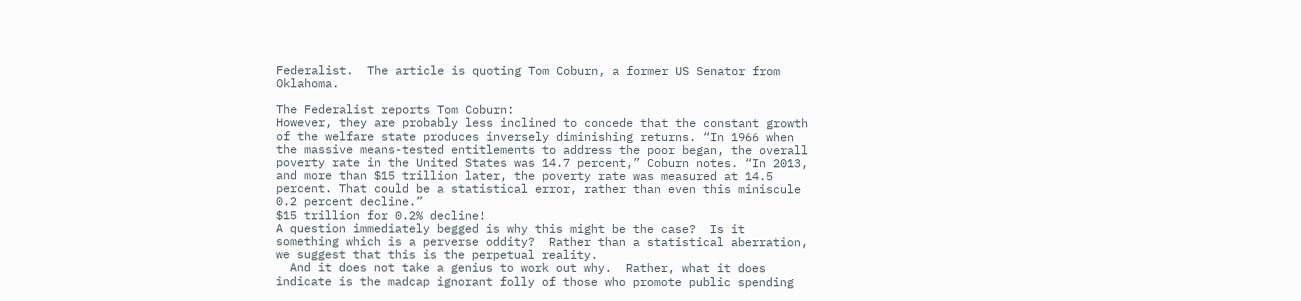Federalist.  The article is quoting Tom Coburn, a former US Senator from Oklahoma.

The Federalist reports Tom Coburn:
However, they are probably less inclined to concede that the constant growth of the welfare state produces inversely diminishing returns. “In 1966 when the massive means-tested entitlements to address the poor began, the overall poverty rate in the United States was 14.7 percent,” Coburn notes. “In 2013, and more than $15 trillion later, the poverty rate was measured at 14.5 percent. That could be a statistical error, rather than even this miniscule 0.2 percent decline.”
$15 trillion for 0.2% decline!
A question immediately begged is why this might be the case?  Is it something which is a perverse oddity?  Rather than a statistical aberration, we suggest that this is the perpetual reality.
  And it does not take a genius to work out why.  Rather, what it does indicate is the madcap ignorant folly of those who promote public spending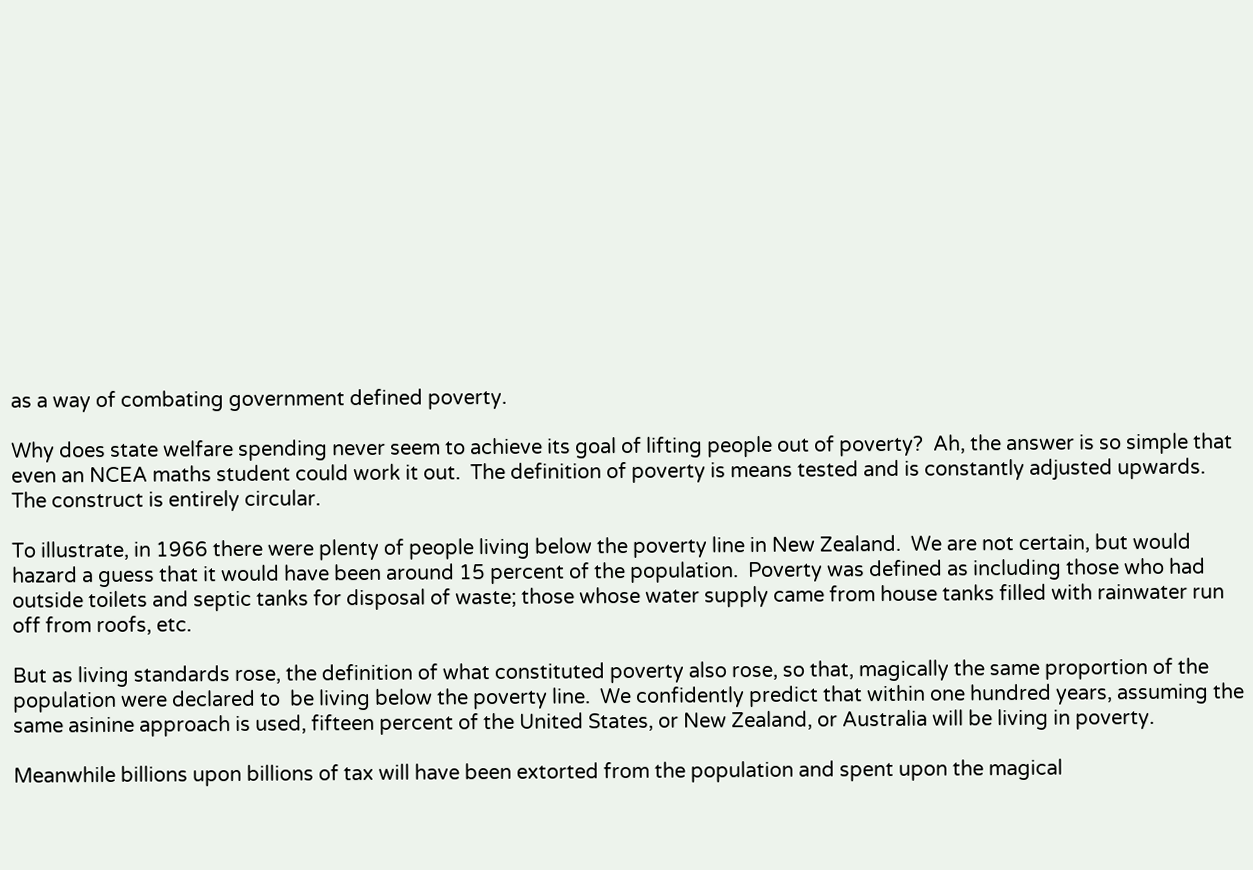as a way of combating government defined poverty.

Why does state welfare spending never seem to achieve its goal of lifting people out of poverty?  Ah, the answer is so simple that even an NCEA maths student could work it out.  The definition of poverty is means tested and is constantly adjusted upwards.  The construct is entirely circular.

To illustrate, in 1966 there were plenty of people living below the poverty line in New Zealand.  We are not certain, but would hazard a guess that it would have been around 15 percent of the population.  Poverty was defined as including those who had outside toilets and septic tanks for disposal of waste; those whose water supply came from house tanks filled with rainwater run off from roofs, etc.

But as living standards rose, the definition of what constituted poverty also rose, so that, magically the same proportion of the population were declared to  be living below the poverty line.  We confidently predict that within one hundred years, assuming the same asinine approach is used, fifteen percent of the United States, or New Zealand, or Australia will be living in poverty.

Meanwhile billions upon billions of tax will have been extorted from the population and spent upon the magical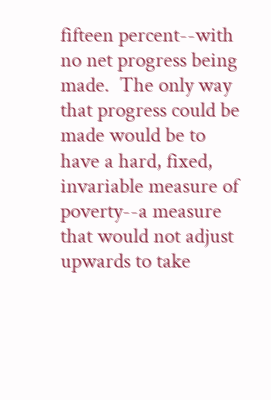fifteen percent--with no net progress being made.  The only way that progress could be made would be to have a hard, fixed, invariable measure of poverty--a measure that would not adjust upwards to take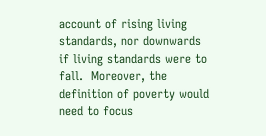account of rising living standards, nor downwards if living standards were to fall.  Moreover, the definition of poverty would need to focus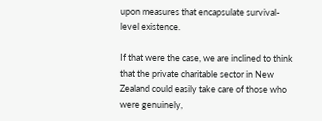upon measures that encapsulate survival-level existence.

If that were the case, we are inclined to think that the private charitable sector in New Zealand could easily take care of those who were genuinely,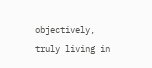objectively, truly living in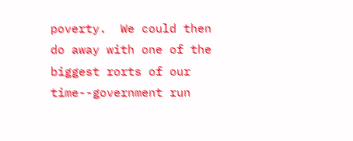poverty.  We could then do away with one of the biggest rorts of our time--government run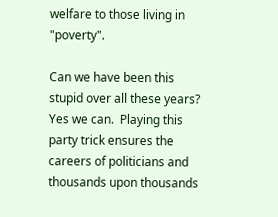welfare to those living in "poverty".

Can we have been this stupid over all these years?  Yes we can.  Playing this party trick ensures the careers of politicians and thousands upon thousands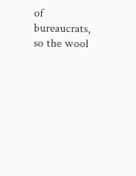of bureaucrats, so the wool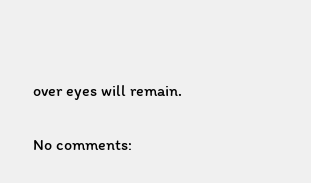over eyes will remain.

No comments: